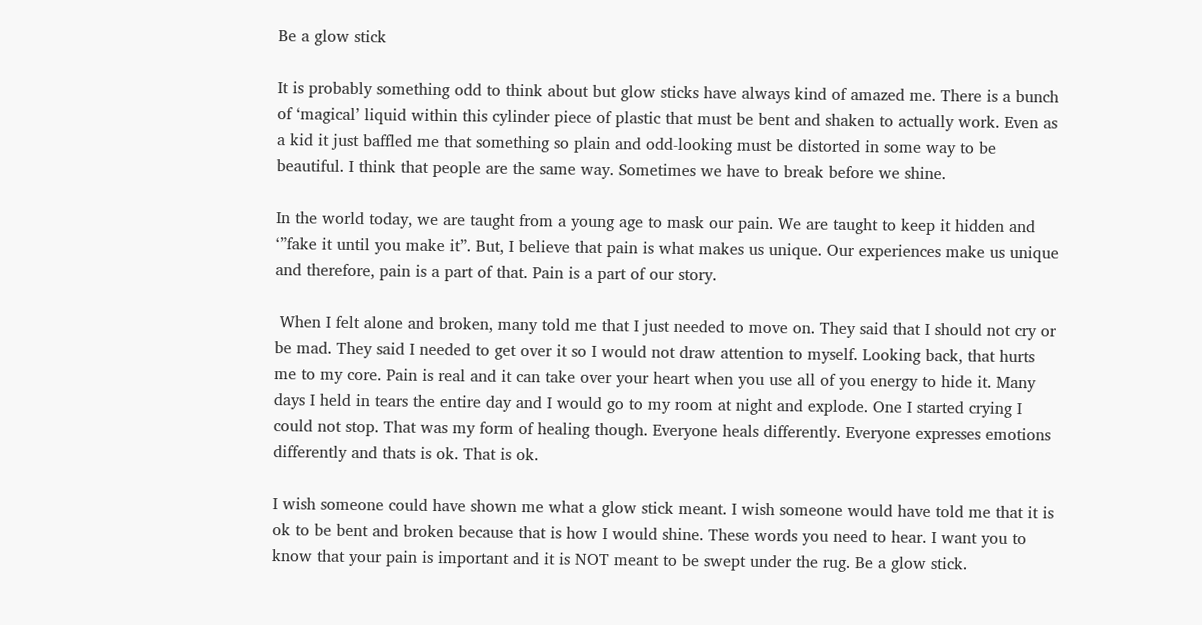Be a glow stick

It is probably something odd to think about but glow sticks have always kind of amazed me. There is a bunch of ‘magical’ liquid within this cylinder piece of plastic that must be bent and shaken to actually work. Even as a kid it just baffled me that something so plain and odd-looking must be distorted in some way to be beautiful. I think that people are the same way. Sometimes we have to break before we shine.

In the world today, we are taught from a young age to mask our pain. We are taught to keep it hidden and ‘”fake it until you make it”. But, I believe that pain is what makes us unique. Our experiences make us unique and therefore, pain is a part of that. Pain is a part of our story.

 When I felt alone and broken, many told me that I just needed to move on. They said that I should not cry or be mad. They said I needed to get over it so I would not draw attention to myself. Looking back, that hurts me to my core. Pain is real and it can take over your heart when you use all of you energy to hide it. Many days I held in tears the entire day and I would go to my room at night and explode. One I started crying I could not stop. That was my form of healing though. Everyone heals differently. Everyone expresses emotions differently and thats is ok. That is ok.

I wish someone could have shown me what a glow stick meant. I wish someone would have told me that it is ok to be bent and broken because that is how I would shine. These words you need to hear. I want you to know that your pain is important and it is NOT meant to be swept under the rug. Be a glow stick.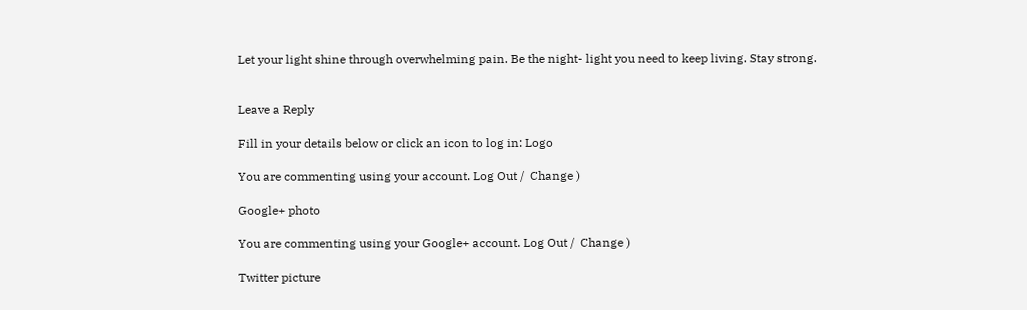Let your light shine through overwhelming pain. Be the night- light you need to keep living. Stay strong.


Leave a Reply

Fill in your details below or click an icon to log in: Logo

You are commenting using your account. Log Out /  Change )

Google+ photo

You are commenting using your Google+ account. Log Out /  Change )

Twitter picture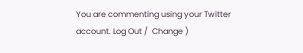You are commenting using your Twitter account. Log Out /  Change )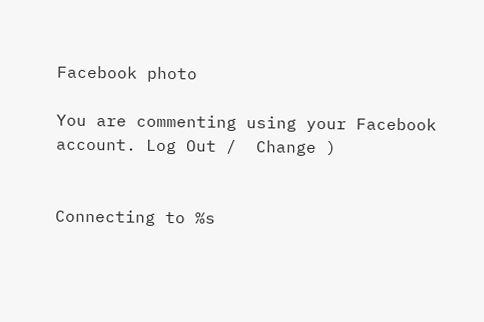Facebook photo

You are commenting using your Facebook account. Log Out /  Change )


Connecting to %s